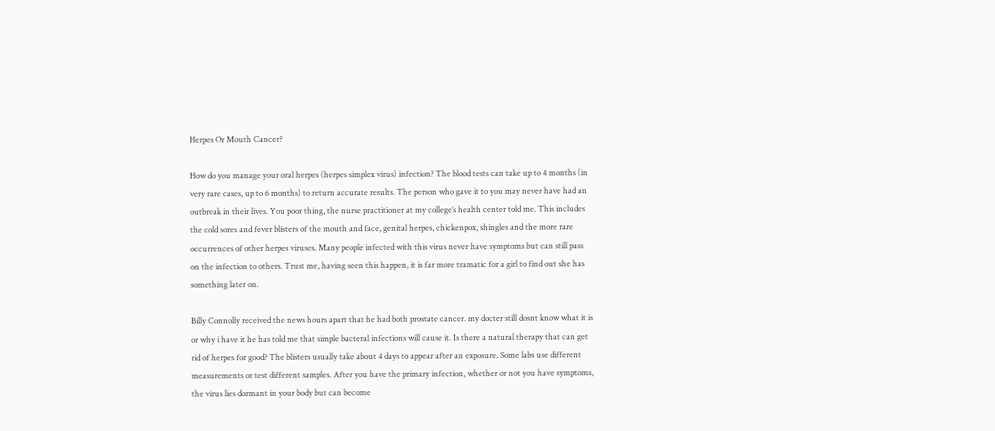Herpes Or Mouth Cancer?

How do you manage your oral herpes (herpes simplex virus) infection? The blood tests can take up to 4 months (in very rare cases, up to 6 months) to return accurate results. The person who gave it to you may never have had an outbreak in their lives. You poor thing, the nurse practitioner at my college’s health center told me. This includes the cold sores and fever blisters of the mouth and face, genital herpes, chickenpox, shingles and the more rare occurrences of other herpes viruses. Many people infected with this virus never have symptoms but can still pass on the infection to others. Trust me, having seen this happen, it is far more tramatic for a girl to find out she has something later on.

Billy Connolly received the news hours apart that he had both prostate cancer. my docter still dosnt know what it is or why i have it he has told me that simple bacteral infections will cause it. Is there a natural therapy that can get rid of herpes for good? The blisters usually take about 4 days to appear after an exposure. Some labs use different measurements or test different samples. After you have the primary infection, whether or not you have symptoms, the virus lies dormant in your body but can become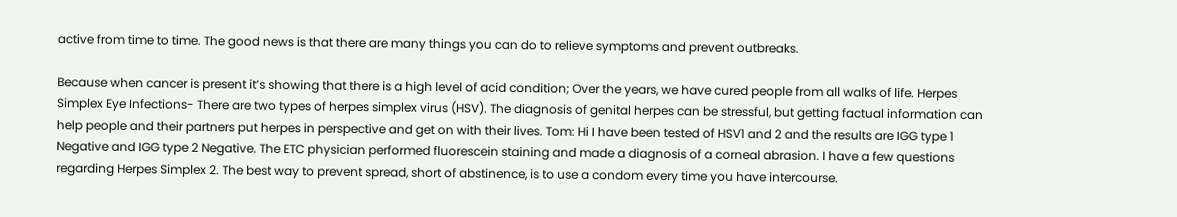active from time to time. The good news is that there are many things you can do to relieve symptoms and prevent outbreaks.

Because when cancer is present it’s showing that there is a high level of acid condition; Over the years, we have cured people from all walks of life. Herpes Simplex Eye Infections- There are two types of herpes simplex virus (HSV). The diagnosis of genital herpes can be stressful, but getting factual information can help people and their partners put herpes in perspective and get on with their lives. Tom: Hi I have been tested of HSV1 and 2 and the results are IGG type 1 Negative and IGG type 2 Negative. The ETC physician performed fluorescein staining and made a diagnosis of a corneal abrasion. I have a few questions regarding Herpes Simplex 2. The best way to prevent spread, short of abstinence, is to use a condom every time you have intercourse.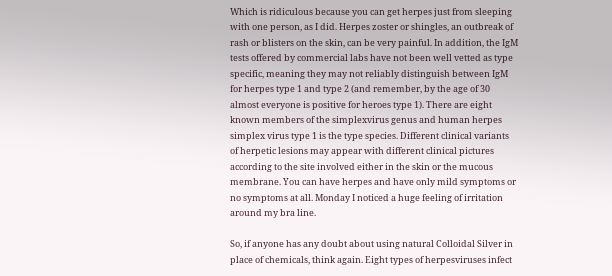Which is ridiculous because you can get herpes just from sleeping with one person, as I did. Herpes zoster or shingles, an outbreak of rash or blisters on the skin, can be very painful. In addition, the IgM tests offered by commercial labs have not been well vetted as type specific, meaning they may not reliably distinguish between IgM for herpes type 1 and type 2 (and remember, by the age of 30 almost everyone is positive for heroes type 1). There are eight known members of the simplexvirus genus and human herpes simplex virus type 1 is the type species. Different clinical variants of herpetic lesions may appear with different clinical pictures according to the site involved either in the skin or the mucous membrane. You can have herpes and have only mild symptoms or no symptoms at all. Monday I noticed a huge feeling of irritation around my bra line.

So, if anyone has any doubt about using natural Colloidal Silver in place of chemicals, think again. Eight types of herpesviruses infect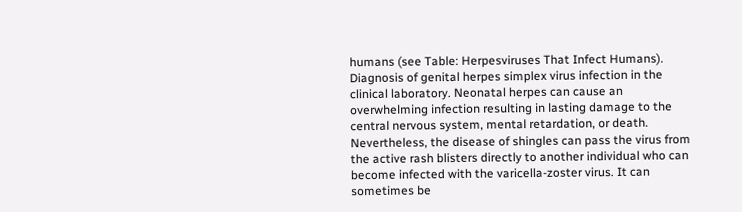humans (see Table: Herpesviruses That Infect Humans). Diagnosis of genital herpes simplex virus infection in the clinical laboratory. Neonatal herpes can cause an overwhelming infection resulting in lasting damage to the central nervous system, mental retardation, or death. Nevertheless, the disease of shingles can pass the virus from the active rash blisters directly to another individual who can become infected with the varicella-zoster virus. It can sometimes be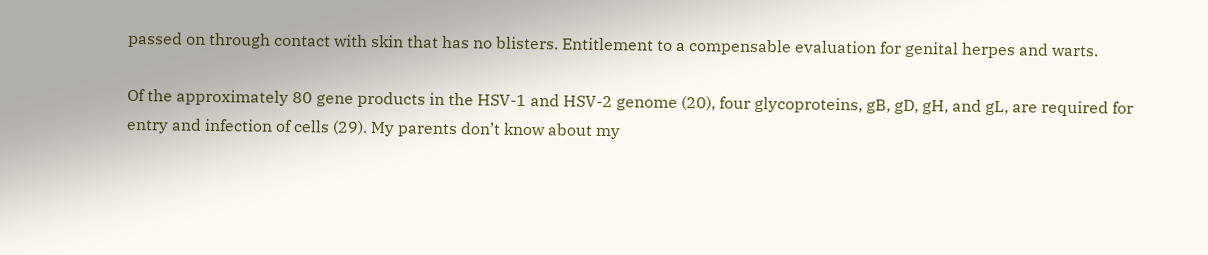passed on through contact with skin that has no blisters. Entitlement to a compensable evaluation for genital herpes and warts.

Of the approximately 80 gene products in the HSV-1 and HSV-2 genome (20), four glycoproteins, gB, gD, gH, and gL, are required for entry and infection of cells (29). My parents don’t know about my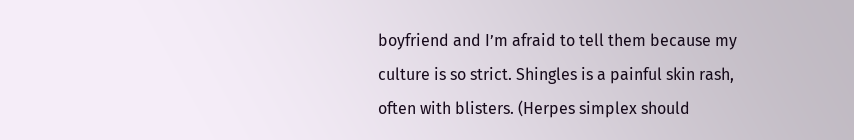boyfriend and I’m afraid to tell them because my culture is so strict. Shingles is a painful skin rash, often with blisters. (Herpes simplex should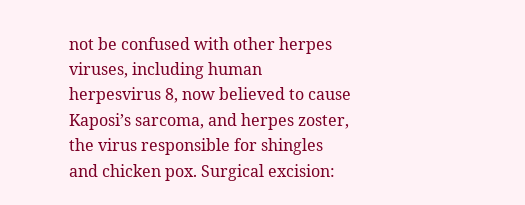not be confused with other herpes viruses, including human herpesvirus 8, now believed to cause Kaposi’s sarcoma, and herpes zoster, the virus responsible for shingles and chicken pox. Surgical excision: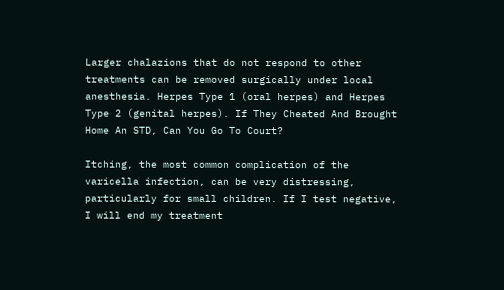Larger chalazions that do not respond to other treatments can be removed surgically under local anesthesia. Herpes Type 1 (oral herpes) and Herpes Type 2 (genital herpes). If They Cheated And Brought Home An STD, Can You Go To Court?

Itching, the most common complication of the varicella infection, can be very distressing, particularly for small children. If I test negative, I will end my treatment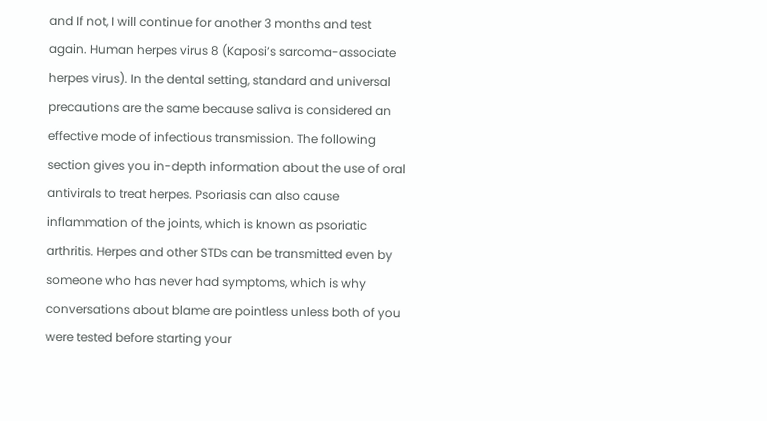and If not, I will continue for another 3 months and test again. Human herpes virus 8 (Kaposi’s sarcoma-associate herpes virus). In the dental setting, standard and universal precautions are the same because saliva is considered an effective mode of infectious transmission. The following section gives you in-depth information about the use of oral antivirals to treat herpes. Psoriasis can also cause inflammation of the joints, which is known as psoriatic arthritis. Herpes and other STDs can be transmitted even by someone who has never had symptoms, which is why conversations about blame are pointless unless both of you were tested before starting your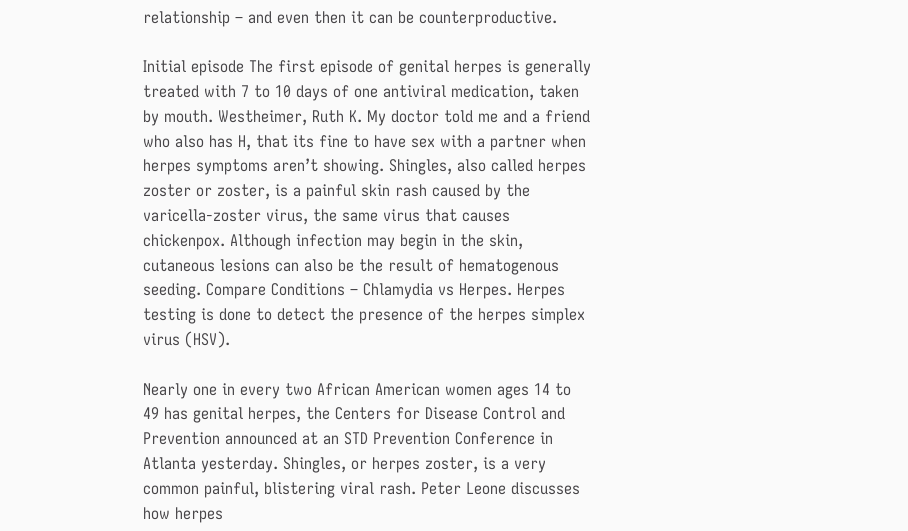relationship – and even then it can be counterproductive.

Initial episode The first episode of genital herpes is generally treated with 7 to 10 days of one antiviral medication, taken by mouth. Westheimer, Ruth K. My doctor told me and a friend who also has H, that its fine to have sex with a partner when herpes symptoms aren’t showing. Shingles, also called herpes zoster or zoster, is a painful skin rash caused by the varicella-zoster virus, the same virus that causes chickenpox. Although infection may begin in the skin, cutaneous lesions can also be the result of hematogenous seeding. Compare Conditions – Chlamydia vs Herpes. Herpes testing is done to detect the presence of the herpes simplex virus (HSV).

Nearly one in every two African American women ages 14 to 49 has genital herpes, the Centers for Disease Control and Prevention announced at an STD Prevention Conference in Atlanta yesterday. Shingles, or herpes zoster, is a very common painful, blistering viral rash. Peter Leone discusses how herpes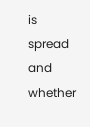is spread and whether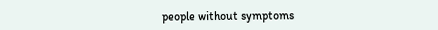people without symptoms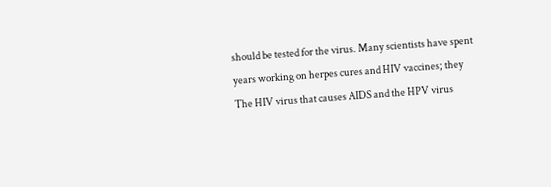should be tested for the virus. Many scientists have spent years working on herpes cures and HIV vaccines; they The HIV virus that causes AIDS and the HPV virus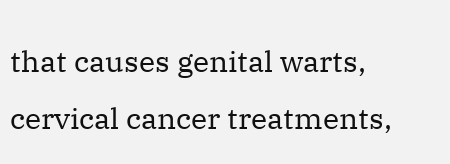that causes genital warts, cervical cancer treatments,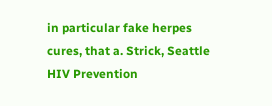in particular fake herpes cures, that a. Strick, Seattle HIV Prevention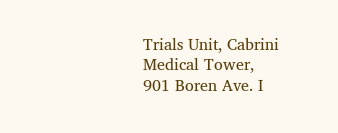Trials Unit, Cabrini Medical Tower, 901 Boren Ave. I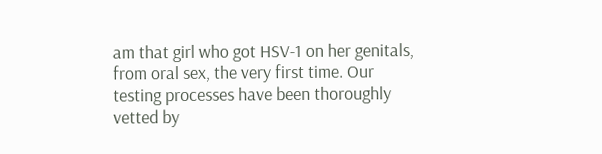am that girl who got HSV-1 on her genitals, from oral sex, the very first time. Our testing processes have been thoroughly vetted by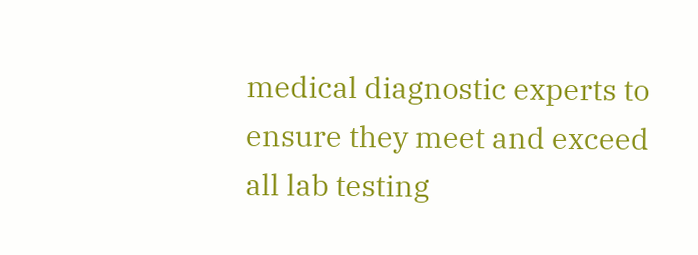medical diagnostic experts to ensure they meet and exceed all lab testing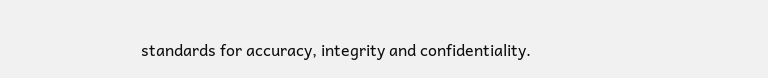standards for accuracy, integrity and confidentiality.